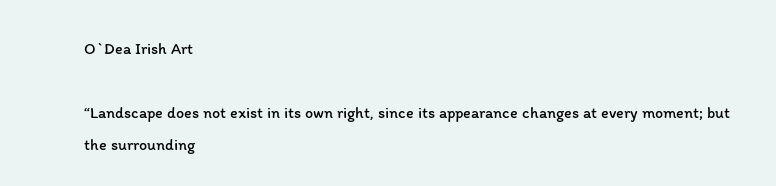O`Dea Irish Art

“Landscape does not exist in its own right, since its appearance changes at every moment; but the surrounding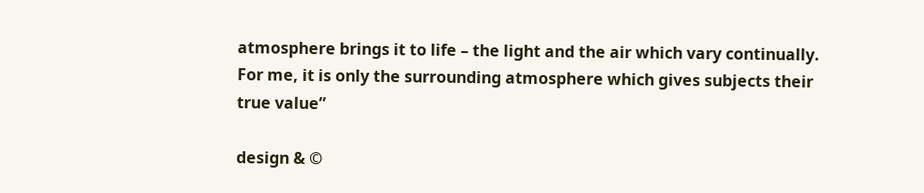atmosphere brings it to life – the light and the air which vary continually. For me, it is only the surrounding atmosphere which gives subjects their true value”

design & ©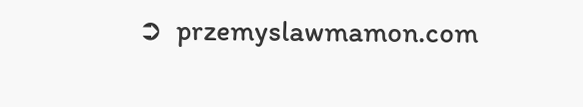➲  przemyslawmamon.com